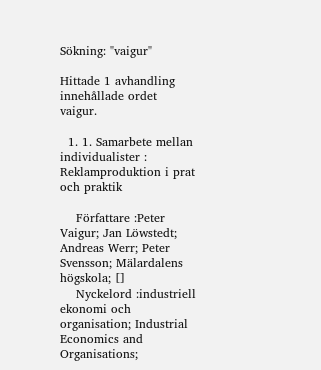Sökning: "vaigur"

Hittade 1 avhandling innehållade ordet vaigur.

  1. 1. Samarbete mellan individualister : Reklamproduktion i prat och praktik

    Författare :Peter Vaigur; Jan Löwstedt; Andreas Werr; Peter Svensson; Mälardalens högskola; []
    Nyckelord :industriell ekonomi och organisation; Industrial Economics and Organisations;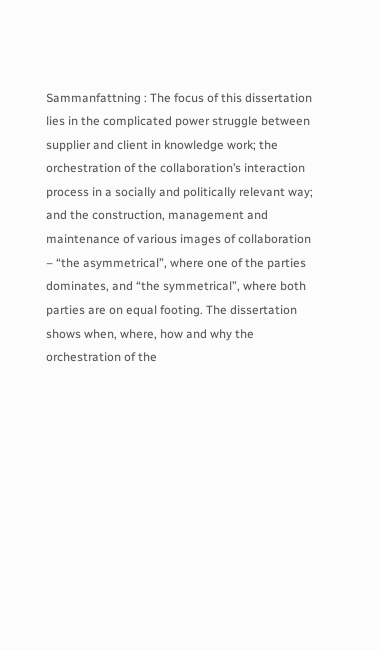Sammanfattning : The focus of this dissertation lies in the complicated power struggle between supplier and client in knowledge work; the orchestration of the collaboration’s interaction process in a socially and politically relevant way; and the construction, management and maintenance of various images of collaboration – “the asymmetrical”, where one of the parties dominates, and “the symmetrical”, where both parties are on equal footing. The dissertation shows when, where, how and why the orchestration of the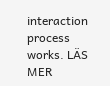interaction process works. LÄS MER